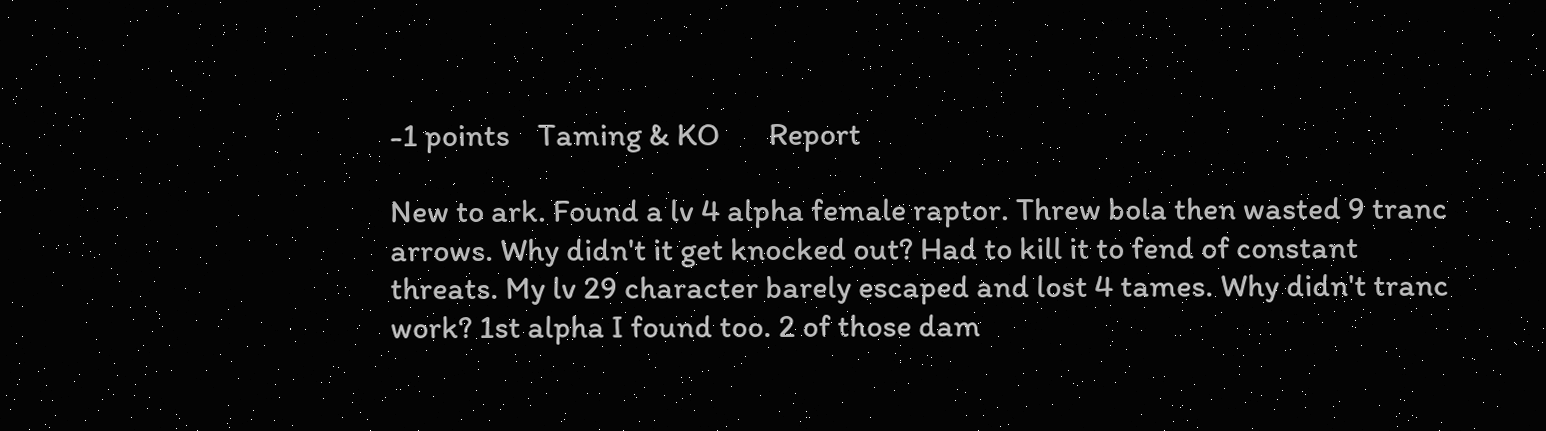-1 points    Taming & KO       Report

New to ark. Found a lv 4 alpha female raptor. Threw bola then wasted 9 tranc arrows. Why didn't it get knocked out? Had to kill it to fend of constant threats. My lv 29 character barely escaped and lost 4 tames. Why didn't tranc work? 1st alpha I found too. 2 of those dam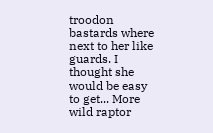troodon bastards where next to her like guards. I thought she would be easy to get... More wild raptor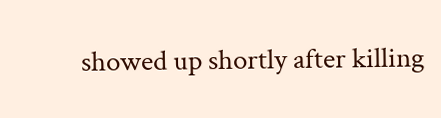showed up shortly after killing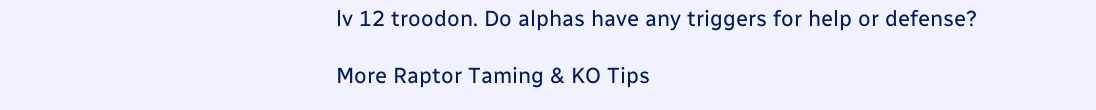lv 12 troodon. Do alphas have any triggers for help or defense?

More Raptor Taming & KO Tips